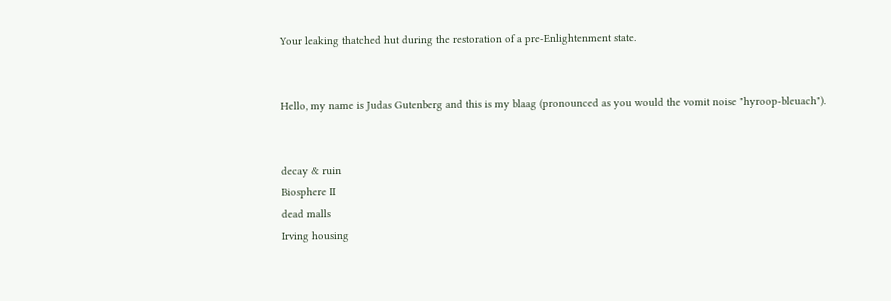Your leaking thatched hut during the restoration of a pre-Enlightenment state.


Hello, my name is Judas Gutenberg and this is my blaag (pronounced as you would the vomit noise "hyroop-bleuach").


decay & ruin
Biosphere II
dead malls
Irving housing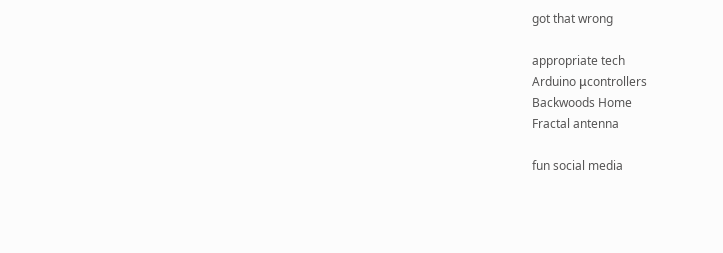got that wrong

appropriate tech
Arduino μcontrollers
Backwoods Home
Fractal antenna

fun social media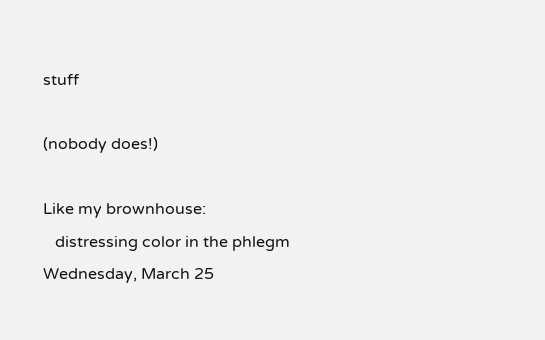stuff

(nobody does!)

Like my brownhouse:
   distressing color in the phlegm
Wednesday, March 25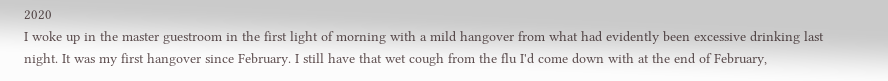2020
I woke up in the master guestroom in the first light of morning with a mild hangover from what had evidently been excessive drinking last night. It was my first hangover since February. I still have that wet cough from the flu I'd come down with at the end of February,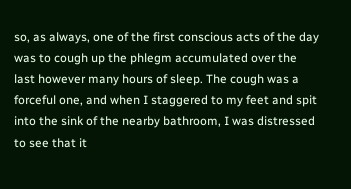so, as always, one of the first conscious acts of the day was to cough up the phlegm accumulated over the last however many hours of sleep. The cough was a forceful one, and when I staggered to my feet and spit into the sink of the nearby bathroom, I was distressed to see that it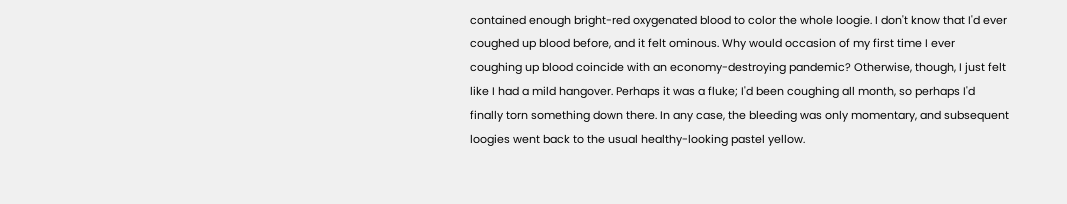contained enough bright-red oxygenated blood to color the whole loogie. I don't know that I'd ever coughed up blood before, and it felt ominous. Why would occasion of my first time I ever coughing up blood coincide with an economy-destroying pandemic? Otherwise, though, I just felt like I had a mild hangover. Perhaps it was a fluke; I'd been coughing all month, so perhaps I'd finally torn something down there. In any case, the bleeding was only momentary, and subsequent loogies went back to the usual healthy-looking pastel yellow.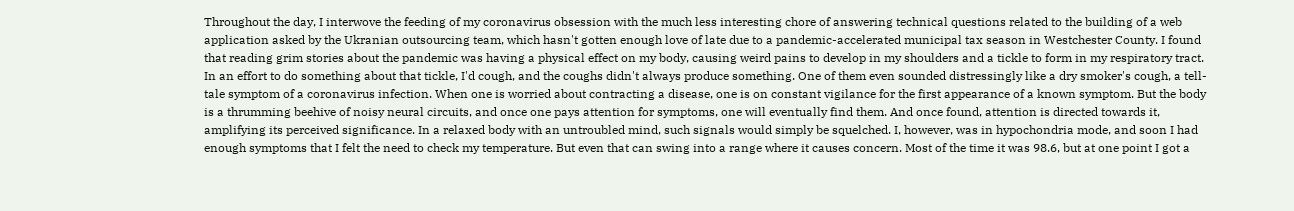Throughout the day, I interwove the feeding of my coronavirus obsession with the much less interesting chore of answering technical questions related to the building of a web application asked by the Ukranian outsourcing team, which hasn't gotten enough love of late due to a pandemic-accelerated municipal tax season in Westchester County. I found that reading grim stories about the pandemic was having a physical effect on my body, causing weird pains to develop in my shoulders and a tickle to form in my respiratory tract. In an effort to do something about that tickle, I'd cough, and the coughs didn't always produce something. One of them even sounded distressingly like a dry smoker's cough, a tell-tale symptom of a coronavirus infection. When one is worried about contracting a disease, one is on constant vigilance for the first appearance of a known symptom. But the body is a thrumming beehive of noisy neural circuits, and once one pays attention for symptoms, one will eventually find them. And once found, attention is directed towards it, amplifying its perceived significance. In a relaxed body with an untroubled mind, such signals would simply be squelched. I, however, was in hypochondria mode, and soon I had enough symptoms that I felt the need to check my temperature. But even that can swing into a range where it causes concern. Most of the time it was 98.6, but at one point I got a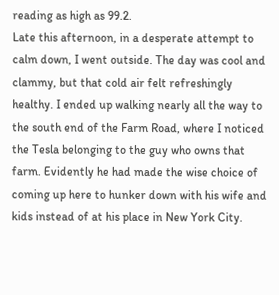reading as high as 99.2.
Late this afternoon, in a desperate attempt to calm down, I went outside. The day was cool and clammy, but that cold air felt refreshingly healthy. I ended up walking nearly all the way to the south end of the Farm Road, where I noticed the Tesla belonging to the guy who owns that farm. Evidently he had made the wise choice of coming up here to hunker down with his wife and kids instead of at his place in New York City.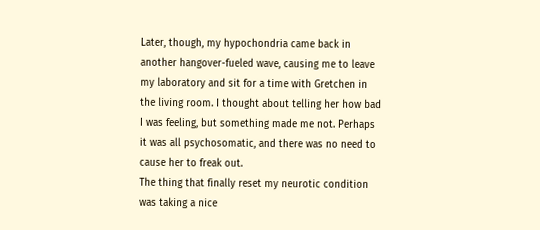Later, though, my hypochondria came back in another hangover-fueled wave, causing me to leave my laboratory and sit for a time with Gretchen in the living room. I thought about telling her how bad I was feeling, but something made me not. Perhaps it was all psychosomatic, and there was no need to cause her to freak out.
The thing that finally reset my neurotic condition was taking a nice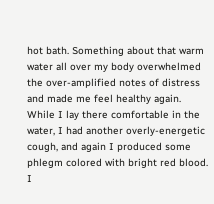hot bath. Something about that warm water all over my body overwhelmed the over-amplified notes of distress and made me feel healthy again. While I lay there comfortable in the water, I had another overly-energetic cough, and again I produced some phlegm colored with bright red blood. I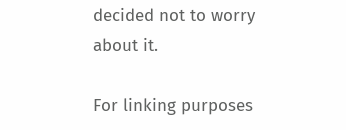decided not to worry about it.

For linking purposes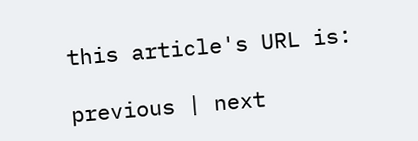this article's URL is:

previous | next